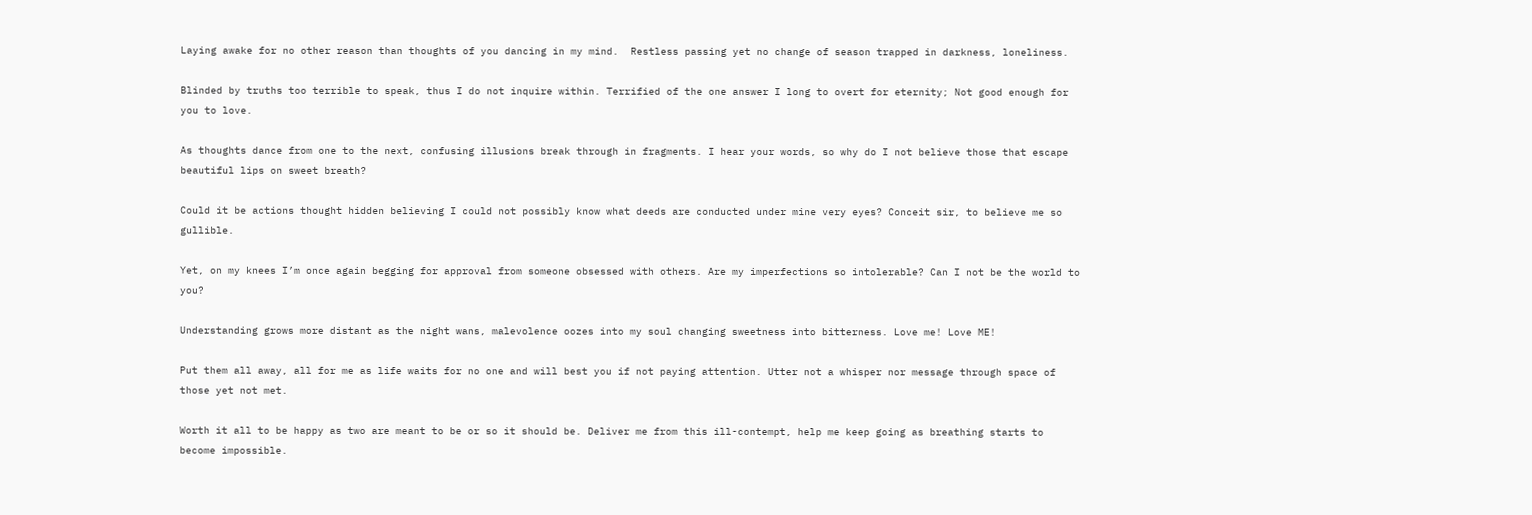Laying awake for no other reason than thoughts of you dancing in my mind.  Restless passing yet no change of season trapped in darkness, loneliness.

Blinded by truths too terrible to speak, thus I do not inquire within. Terrified of the one answer I long to overt for eternity; Not good enough for you to love.

As thoughts dance from one to the next, confusing illusions break through in fragments. I hear your words, so why do I not believe those that escape beautiful lips on sweet breath?

Could it be actions thought hidden believing I could not possibly know what deeds are conducted under mine very eyes? Conceit sir, to believe me so gullible.

Yet, on my knees I’m once again begging for approval from someone obsessed with others. Are my imperfections so intolerable? Can I not be the world to you?

Understanding grows more distant as the night wans, malevolence oozes into my soul changing sweetness into bitterness. Love me! Love ME!

Put them all away, all for me as life waits for no one and will best you if not paying attention. Utter not a whisper nor message through space of those yet not met.

Worth it all to be happy as two are meant to be or so it should be. Deliver me from this ill-contempt, help me keep going as breathing starts to become impossible.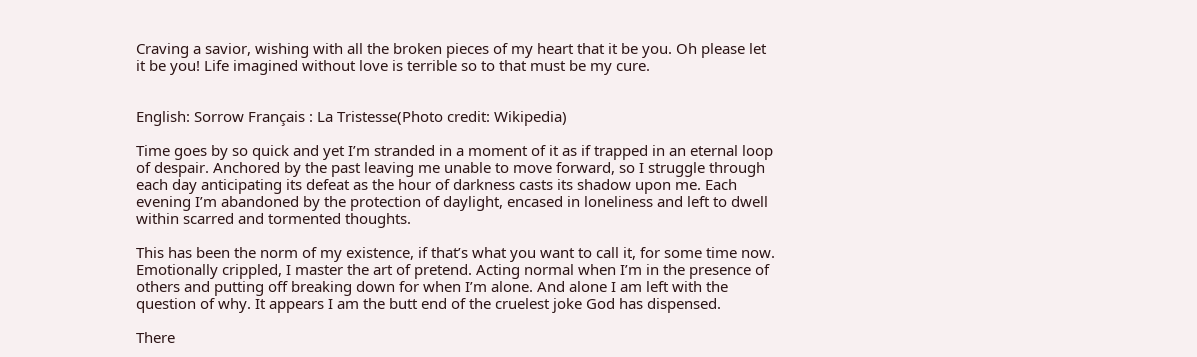Craving a savior, wishing with all the broken pieces of my heart that it be you. Oh please let it be you! Life imagined without love is terrible so to that must be my cure.


English: Sorrow Français : La Tristesse(Photo credit: Wikipedia)

Time goes by so quick and yet I’m stranded in a moment of it as if trapped in an eternal loop of despair. Anchored by the past leaving me unable to move forward, so I struggle through each day anticipating its defeat as the hour of darkness casts its shadow upon me. Each evening I’m abandoned by the protection of daylight, encased in loneliness and left to dwell within scarred and tormented thoughts.

This has been the norm of my existence, if that’s what you want to call it, for some time now. Emotionally crippled, I master the art of pretend. Acting normal when I’m in the presence of others and putting off breaking down for when I’m alone. And alone I am left with the question of why. It appears I am the butt end of the cruelest joke God has dispensed.

There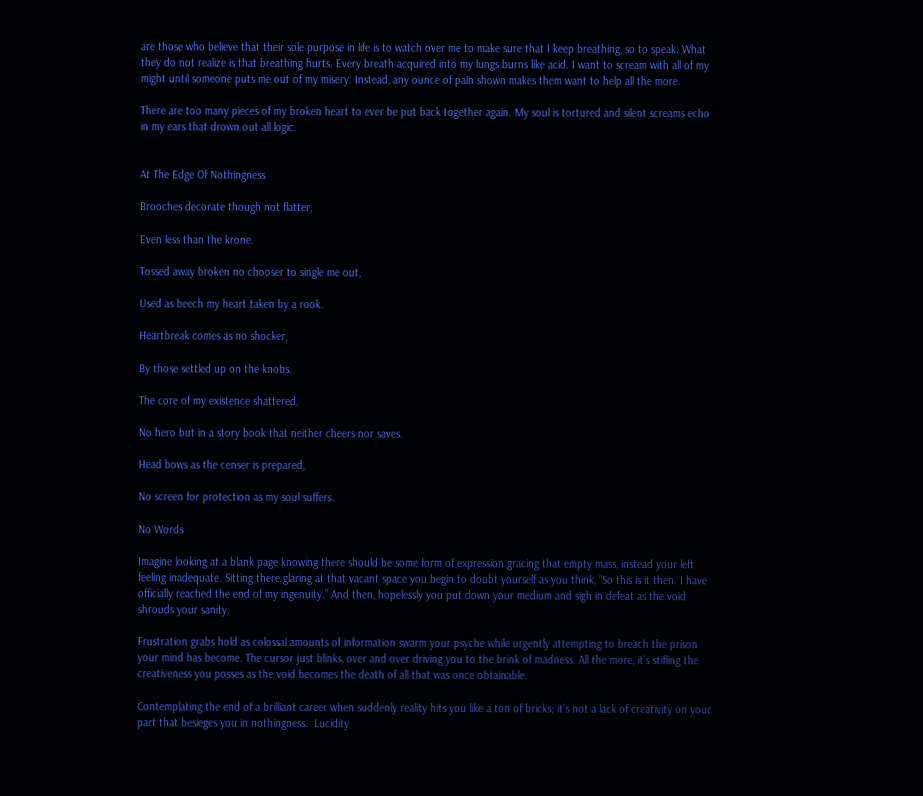are those who believe that their sole purpose in life is to watch over me to make sure that I keep breathing, so to speak. What they do not realize is that breathing hurts. Every breath acquired into my lungs burns like acid. I want to scream with all of my might until someone puts me out of my misery. Instead, any ounce of pain shown makes them want to help all the more.

There are too many pieces of my broken heart to ever be put back together again. My soul is tortured and silent screams echo in my ears that drown out all logic.


At The Edge Of Nothingness

Brooches decorate though not flatter,

Even less than the krone.

Tossed away broken no chooser to single me out,

Used as beech my heart taken by a rook.

Heartbreak comes as no shocker,

By those settled up on the knobs.

The core of my existence shattered,

No hero but in a story book that neither cheers nor saves.

Head bows as the censer is prepared,

No screen for protection as my soul suffers.

No Words

Imagine looking at a blank page knowing there should be some form of expression gracing that empty mass, instead your left feeling inadequate. Sitting there glaring at that vacant space you begin to doubt yourself as you think, “So this is it then. I have officially reached the end of my ingenuity.” And then, hopelessly you put down your medium and sigh in defeat as the void shrouds your sanity.

Frustration grabs hold as colossal amounts of information swarm your psyche while urgently attempting to breach the prison your mind has become. The cursor just blinks, over and over driving you to the brink of madness. All the more, it’s stifling the creativeness you posses as the void becomes the death of all that was once obtainable.

Contemplating the end of a brilliant career when suddenly reality hits you like a ton of bricks; it’s not a lack of creativity on your part that besieges you in nothingness.  Lucidity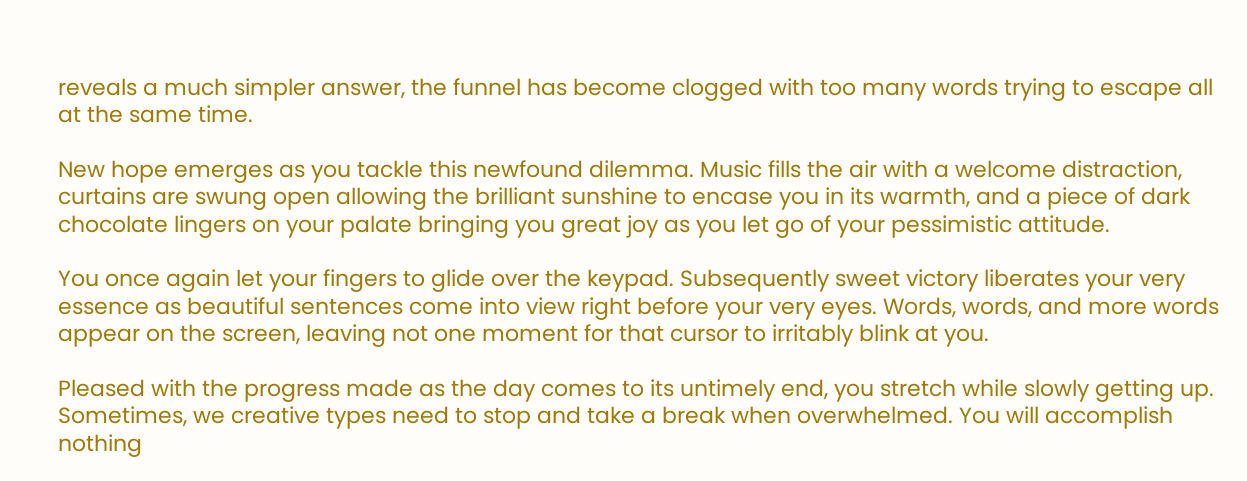reveals a much simpler answer, the funnel has become clogged with too many words trying to escape all at the same time.

New hope emerges as you tackle this newfound dilemma. Music fills the air with a welcome distraction, curtains are swung open allowing the brilliant sunshine to encase you in its warmth, and a piece of dark chocolate lingers on your palate bringing you great joy as you let go of your pessimistic attitude.

You once again let your fingers to glide over the keypad. Subsequently sweet victory liberates your very essence as beautiful sentences come into view right before your very eyes. Words, words, and more words appear on the screen, leaving not one moment for that cursor to irritably blink at you.

Pleased with the progress made as the day comes to its untimely end, you stretch while slowly getting up. Sometimes, we creative types need to stop and take a break when overwhelmed. You will accomplish nothing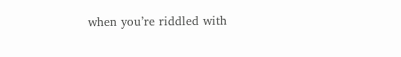when you’re riddled with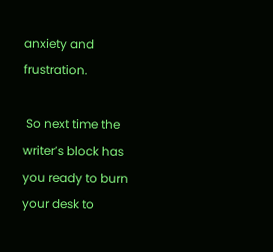anxiety and frustration.

 So next time the writer’s block has you ready to burn your desk to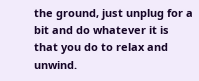the ground, just unplug for a bit and do whatever it is that you do to relax and unwind.